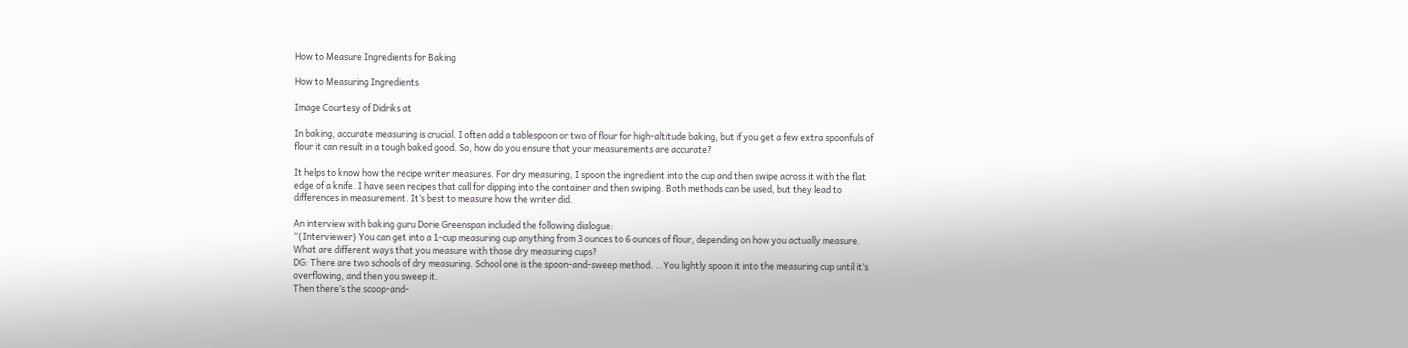How to Measure Ingredients for Baking

How to Measuring Ingredients

Image Courtesy of Didriks at

In baking, accurate measuring is crucial. I often add a tablespoon or two of flour for high-altitude baking, but if you get a few extra spoonfuls of flour it can result in a tough baked good. So, how do you ensure that your measurements are accurate?

It helps to know how the recipe writer measures. For dry measuring, I spoon the ingredient into the cup and then swipe across it with the flat edge of a knife. I have seen recipes that call for dipping into the container and then swiping. Both methods can be used, but they lead to differences in measurement. It’s best to measure how the writer did.

An interview with baking guru Dorie Greenspan included the following dialogue:
“(Interviewer) You can get into a 1-cup measuring cup anything from 3 ounces to 6 ounces of flour, depending on how you actually measure. What are different ways that you measure with those dry measuring cups?
DG: There are two schools of dry measuring. School one is the spoon-and-sweep method. …You lightly spoon it into the measuring cup until it’s overflowing, and then you sweep it.
Then there’s the scoop-and-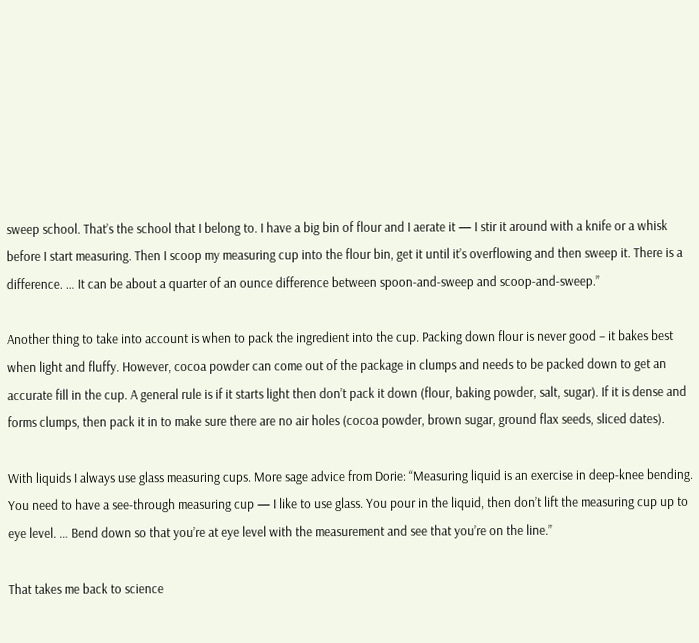sweep school. That’s the school that I belong to. I have a big bin of flour and I aerate it — I stir it around with a knife or a whisk before I start measuring. Then I scoop my measuring cup into the flour bin, get it until it’s overflowing and then sweep it. There is a difference. … It can be about a quarter of an ounce difference between spoon-and-sweep and scoop-and-sweep.”

Another thing to take into account is when to pack the ingredient into the cup. Packing down flour is never good – it bakes best when light and fluffy. However, cocoa powder can come out of the package in clumps and needs to be packed down to get an accurate fill in the cup. A general rule is if it starts light then don’t pack it down (flour, baking powder, salt, sugar). If it is dense and forms clumps, then pack it in to make sure there are no air holes (cocoa powder, brown sugar, ground flax seeds, sliced dates).

With liquids I always use glass measuring cups. More sage advice from Dorie: “Measuring liquid is an exercise in deep-knee bending. You need to have a see-through measuring cup — I like to use glass. You pour in the liquid, then don’t lift the measuring cup up to eye level. … Bend down so that you’re at eye level with the measurement and see that you’re on the line.”

That takes me back to science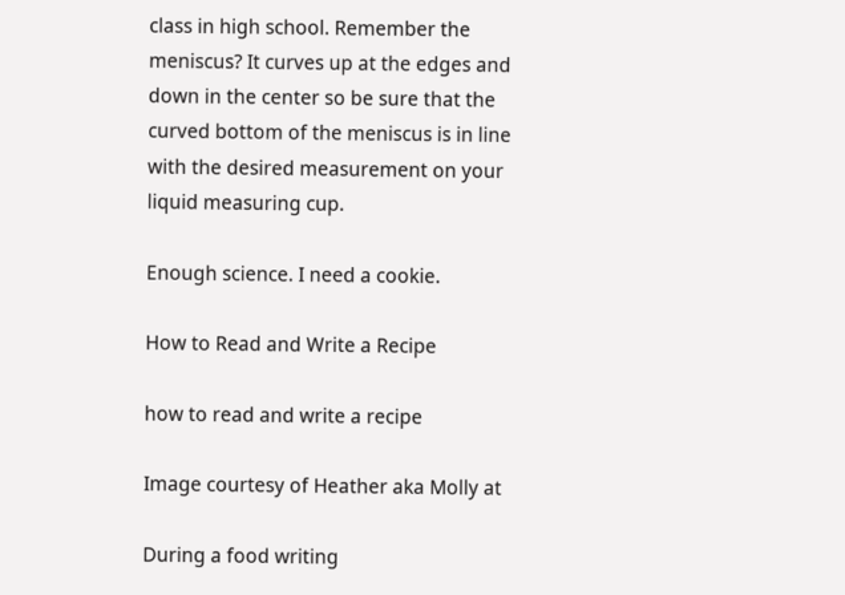class in high school. Remember the meniscus? It curves up at the edges and down in the center so be sure that the curved bottom of the meniscus is in line with the desired measurement on your liquid measuring cup.

Enough science. I need a cookie.

How to Read and Write a Recipe

how to read and write a recipe

Image courtesy of Heather aka Molly at

During a food writing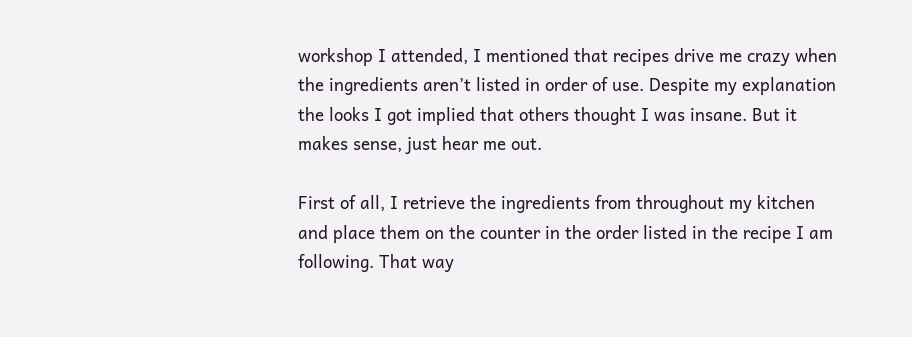workshop I attended, I mentioned that recipes drive me crazy when the ingredients aren’t listed in order of use. Despite my explanation the looks I got implied that others thought I was insane. But it makes sense, just hear me out.

First of all, I retrieve the ingredients from throughout my kitchen and place them on the counter in the order listed in the recipe I am following. That way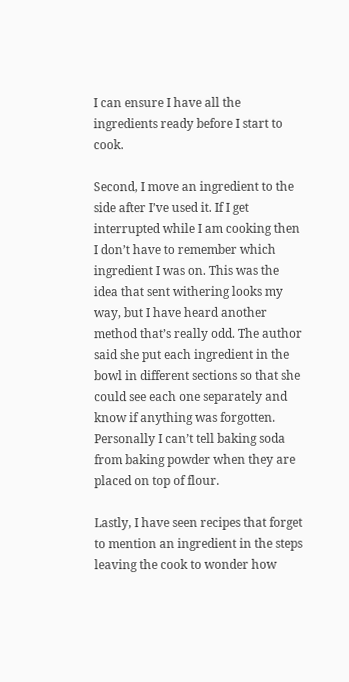I can ensure I have all the ingredients ready before I start to cook.

Second, I move an ingredient to the side after I’ve used it. If I get interrupted while I am cooking then I don’t have to remember which ingredient I was on. This was the idea that sent withering looks my way, but I have heard another method that’s really odd. The author said she put each ingredient in the bowl in different sections so that she could see each one separately and know if anything was forgotten. Personally I can’t tell baking soda from baking powder when they are placed on top of flour.

Lastly, I have seen recipes that forget to mention an ingredient in the steps leaving the cook to wonder how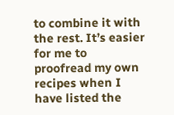to combine it with the rest. It’s easier for me to proofread my own recipes when I have listed the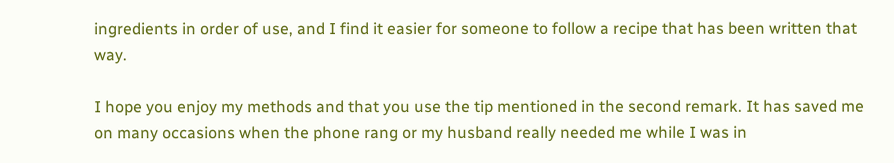ingredients in order of use, and I find it easier for someone to follow a recipe that has been written that way.

I hope you enjoy my methods and that you use the tip mentioned in the second remark. It has saved me on many occasions when the phone rang or my husband really needed me while I was in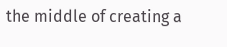the middle of creating a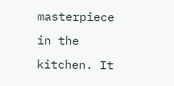masterpiece in the kitchen. It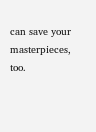can save your masterpieces, too.